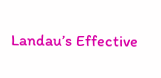Landau’s Effective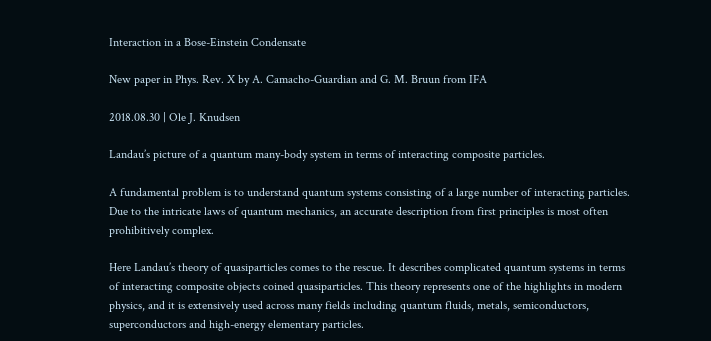Interaction in a Bose-Einstein Condensate

New paper in Phys. Rev. X by A. Camacho-Guardian and G. M. Bruun from IFA

2018.08.30 | Ole J. Knudsen

Landau’s picture of a quantum many-body system in terms of interacting composite particles.

A fundamental problem is to understand quantum systems consisting of a large number of interacting particles. Due to the intricate laws of quantum mechanics, an accurate description from first principles is most often prohibitively complex.

Here Landau’s theory of quasiparticles comes to the rescue. It describes complicated quantum systems in terms of interacting composite objects coined quasiparticles. This theory represents one of the highlights in modern physics, and it is extensively used across many fields including quantum fluids, metals, semiconductors, superconductors and high-energy elementary particles.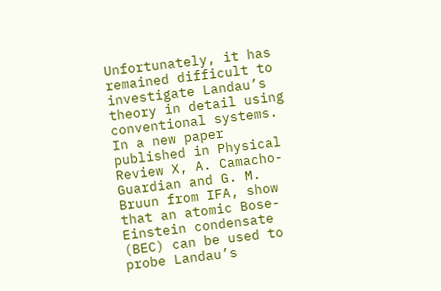Unfortunately, it has remained difficult to investigate Landau’s theory in detail using conventional systems. In a new paper published in Physical Review X, A. Camacho-Guardian and G. M. Bruun from IFA, show that an atomic Bose-Einstein condensate (BEC) can be used to probe Landau’s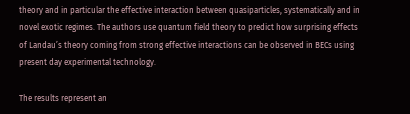theory and in particular the effective interaction between quasiparticles, systematically and in novel exotic regimes. The authors use quantum field theory to predict how surprising effects of Landau’s theory coming from strong effective interactions can be observed in BECs using present day experimental technology.

The results represent an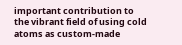important contribution to the vibrant field of using cold atoms as custom-made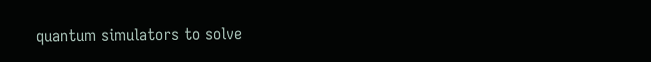quantum simulators to solve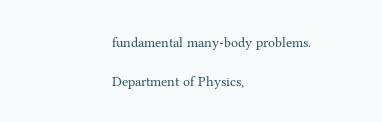fundamental many-body problems.

Department of Physics,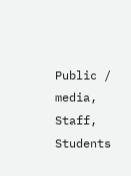Public / media, Staff, Students